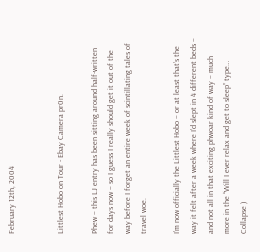February 12th, 2004


Littlest Hobo on Tour - Ebay Camera pr0n.

Phew – this LJ entry has been sitting around half-written for days now – so I guess I really should get it out of the way before I forget an entire week of scintillating tales of travel woe.

I’m now officially the Littlest Hobo – or at least that’s the way it felt after a week where I’d slept in 4 different beds – and not all in that exciting phwoar kind of way – much more in the “Will I ever relax and get to sleep” type…
Collapse )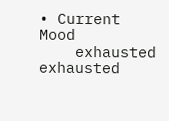• Current Mood
    exhausted exhausted